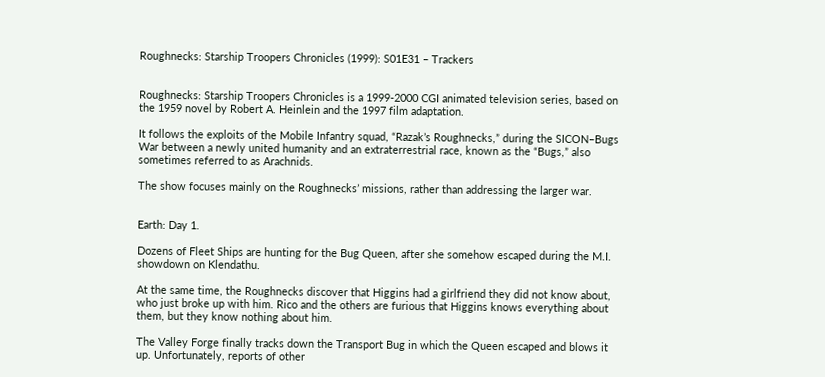Roughnecks: Starship Troopers Chronicles (1999): S01E31 – Trackers


Roughnecks: Starship Troopers Chronicles is a 1999-2000 CGI animated television series, based on the 1959 novel by Robert A. Heinlein and the 1997 film adaptation.

It follows the exploits of the Mobile Infantry squad, “Razak’s Roughnecks,” during the SICON–Bugs War between a newly united humanity and an extraterrestrial race, known as the “Bugs,” also sometimes referred to as Arachnids.

The show focuses mainly on the Roughnecks’ missions, rather than addressing the larger war.


Earth: Day 1.

Dozens of Fleet Ships are hunting for the Bug Queen, after she somehow escaped during the M.I. showdown on Klendathu.

At the same time, the Roughnecks discover that Higgins had a girlfriend they did not know about, who just broke up with him. Rico and the others are furious that Higgins knows everything about them, but they know nothing about him.

The Valley Forge finally tracks down the Transport Bug in which the Queen escaped and blows it up. Unfortunately, reports of other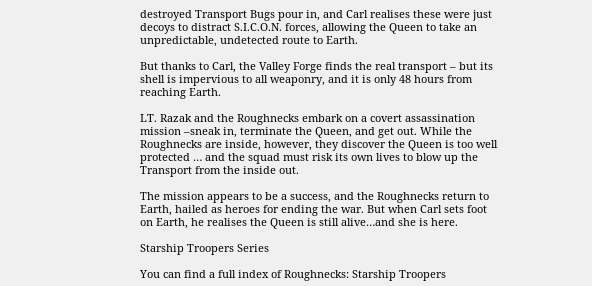destroyed Transport Bugs pour in, and Carl realises these were just decoys to distract S.I.C.O.N. forces, allowing the Queen to take an unpredictable, undetected route to Earth.

But thanks to Carl, the Valley Forge finds the real transport – but its shell is impervious to all weaponry, and it is only 48 hours from reaching Earth.

LT. Razak and the Roughnecks embark on a covert assassination mission –sneak in, terminate the Queen, and get out. While the Roughnecks are inside, however, they discover the Queen is too well protected … and the squad must risk its own lives to blow up the Transport from the inside out.

The mission appears to be a success, and the Roughnecks return to Earth, hailed as heroes for ending the war. But when Carl sets foot on Earth, he realises the Queen is still alive…and she is here.

Starship Troopers Series

You can find a full index of Roughnecks: Starship Troopers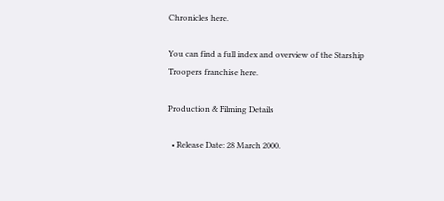Chronicles here.

You can find a full index and overview of the Starship Troopers franchise here.

Production & Filming Details

  • Release Date: 28 March 2000.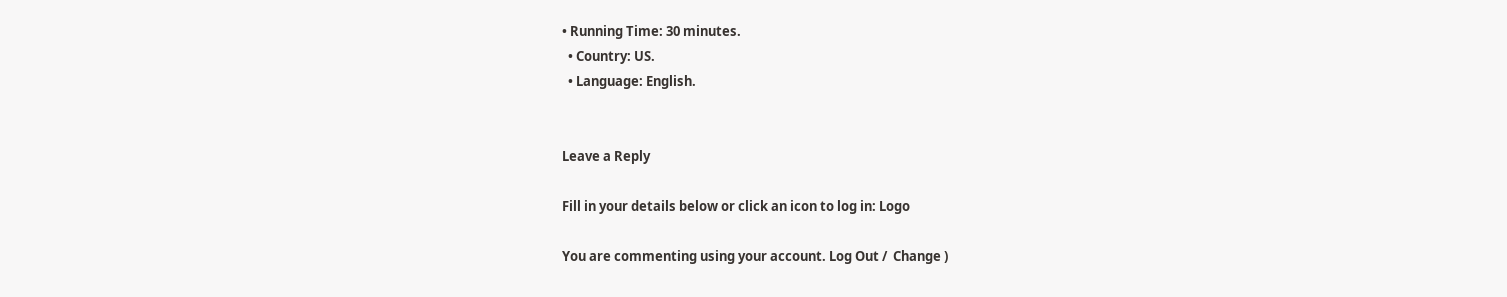• Running Time: 30 minutes.
  • Country: US.
  • Language: English.


Leave a Reply

Fill in your details below or click an icon to log in: Logo

You are commenting using your account. Log Out /  Change )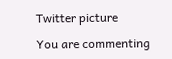Twitter picture

You are commenting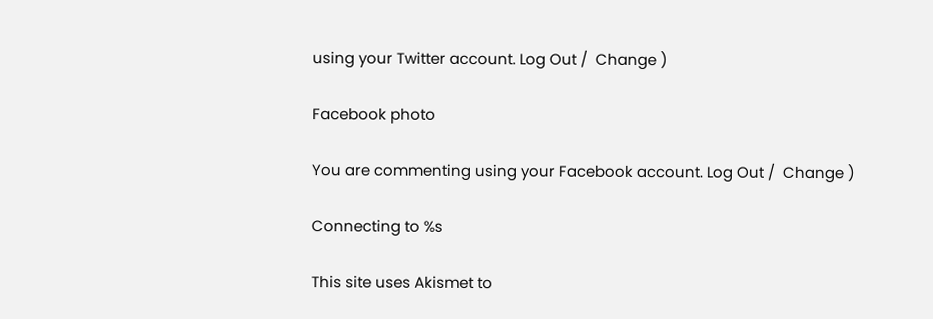using your Twitter account. Log Out /  Change )

Facebook photo

You are commenting using your Facebook account. Log Out /  Change )

Connecting to %s

This site uses Akismet to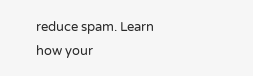reduce spam. Learn how your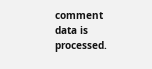comment data is processed.